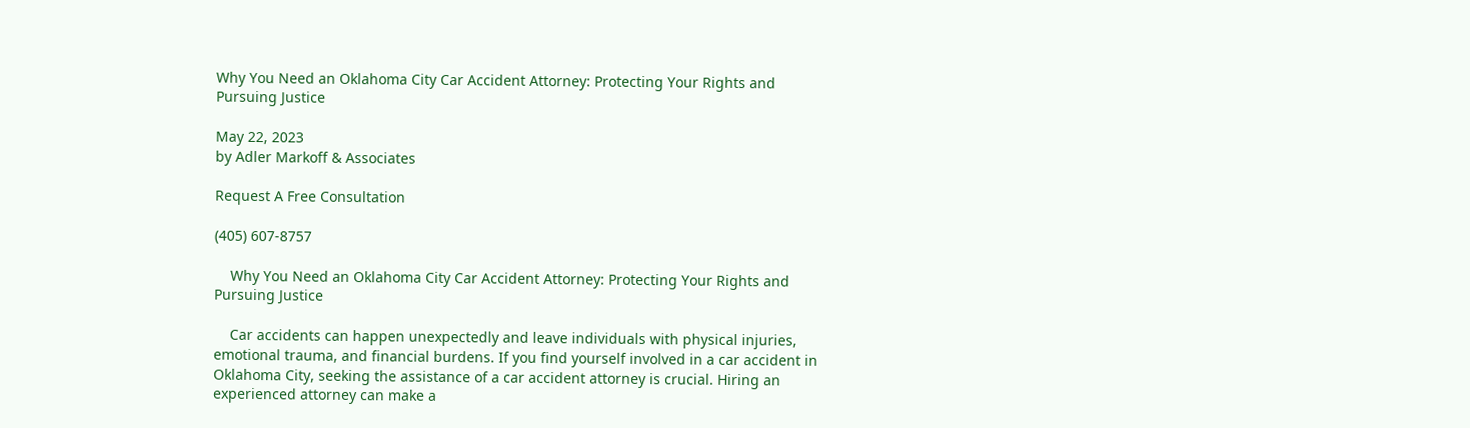Why You Need an Oklahoma City Car Accident Attorney: Protecting Your Rights and Pursuing Justice

May 22, 2023
by Adler Markoff & Associates

Request A Free Consultation

(405) 607-8757

    Why You Need an Oklahoma City Car Accident Attorney: Protecting Your Rights and Pursuing Justice

    Car accidents can happen unexpectedly and leave individuals with physical injuries, emotional trauma, and financial burdens. If you find yourself involved in a car accident in Oklahoma City, seeking the assistance of a car accident attorney is crucial. Hiring an experienced attorney can make a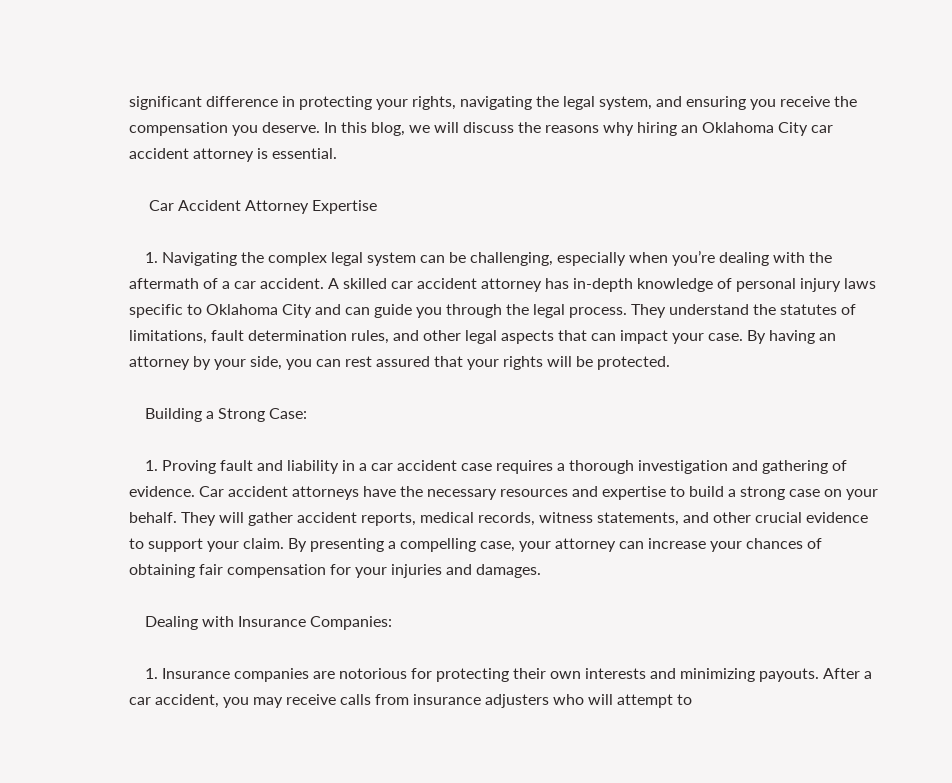significant difference in protecting your rights, navigating the legal system, and ensuring you receive the compensation you deserve. In this blog, we will discuss the reasons why hiring an Oklahoma City car accident attorney is essential.

     Car Accident Attorney Expertise

    1. Navigating the complex legal system can be challenging, especially when you’re dealing with the aftermath of a car accident. A skilled car accident attorney has in-depth knowledge of personal injury laws specific to Oklahoma City and can guide you through the legal process. They understand the statutes of limitations, fault determination rules, and other legal aspects that can impact your case. By having an attorney by your side, you can rest assured that your rights will be protected.

    Building a Strong Case:

    1. Proving fault and liability in a car accident case requires a thorough investigation and gathering of evidence. Car accident attorneys have the necessary resources and expertise to build a strong case on your behalf. They will gather accident reports, medical records, witness statements, and other crucial evidence to support your claim. By presenting a compelling case, your attorney can increase your chances of obtaining fair compensation for your injuries and damages.

    Dealing with Insurance Companies:

    1. Insurance companies are notorious for protecting their own interests and minimizing payouts. After a car accident, you may receive calls from insurance adjusters who will attempt to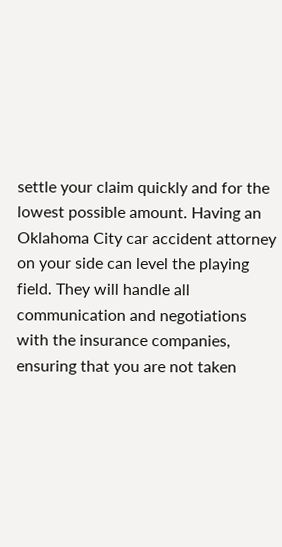settle your claim quickly and for the lowest possible amount. Having an Oklahoma City car accident attorney on your side can level the playing field. They will handle all communication and negotiations with the insurance companies, ensuring that you are not taken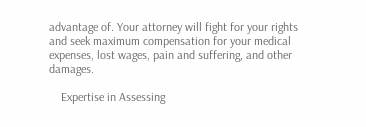advantage of. Your attorney will fight for your rights and seek maximum compensation for your medical expenses, lost wages, pain and suffering, and other damages.

    Expertise in Assessing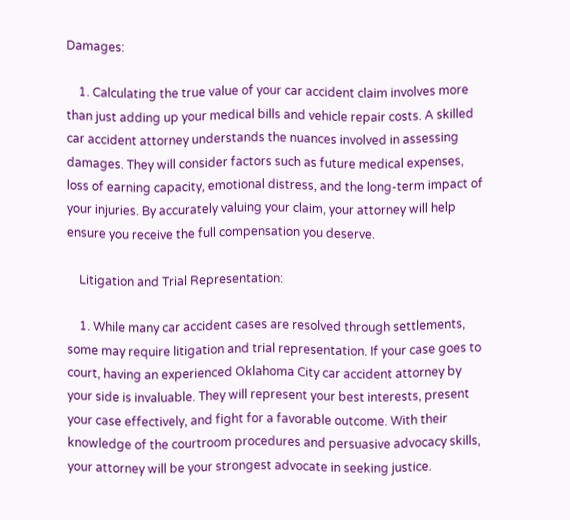Damages:

    1. Calculating the true value of your car accident claim involves more than just adding up your medical bills and vehicle repair costs. A skilled car accident attorney understands the nuances involved in assessing damages. They will consider factors such as future medical expenses, loss of earning capacity, emotional distress, and the long-term impact of your injuries. By accurately valuing your claim, your attorney will help ensure you receive the full compensation you deserve.

    Litigation and Trial Representation:

    1. While many car accident cases are resolved through settlements, some may require litigation and trial representation. If your case goes to court, having an experienced Oklahoma City car accident attorney by your side is invaluable. They will represent your best interests, present your case effectively, and fight for a favorable outcome. With their knowledge of the courtroom procedures and persuasive advocacy skills, your attorney will be your strongest advocate in seeking justice.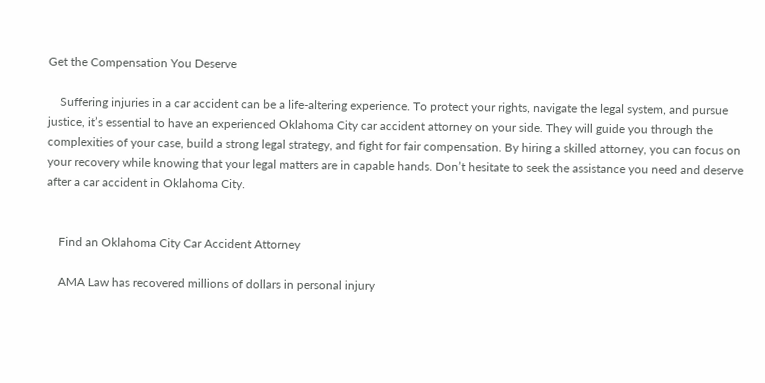Get the Compensation You Deserve

    Suffering injuries in a car accident can be a life-altering experience. To protect your rights, navigate the legal system, and pursue justice, it’s essential to have an experienced Oklahoma City car accident attorney on your side. They will guide you through the complexities of your case, build a strong legal strategy, and fight for fair compensation. By hiring a skilled attorney, you can focus on your recovery while knowing that your legal matters are in capable hands. Don’t hesitate to seek the assistance you need and deserve after a car accident in Oklahoma City.


    Find an Oklahoma City Car Accident Attorney

    AMA Law has recovered millions of dollars in personal injury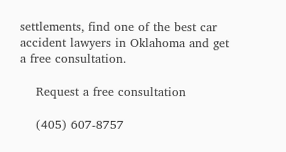settlements, find one of the best car accident lawyers in Oklahoma and get a free consultation.

    Request a free consultation

    (405) 607-8757